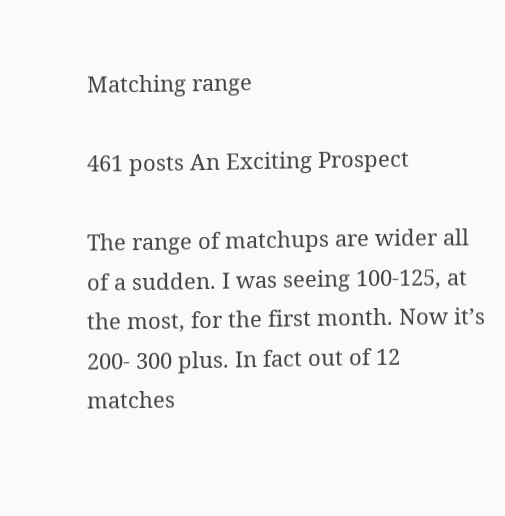Matching range

461 posts An Exciting Prospect

The range of matchups are wider all of a sudden. I was seeing 100-125, at the most, for the first month. Now it’s 200- 300 plus. In fact out of 12 matches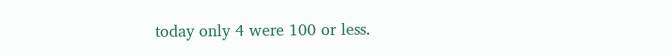today only 4 were 100 or less.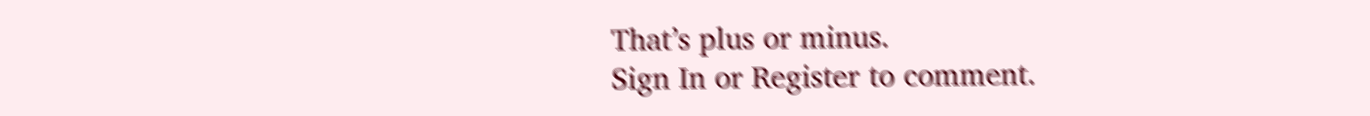That’s plus or minus.
Sign In or Register to comment.